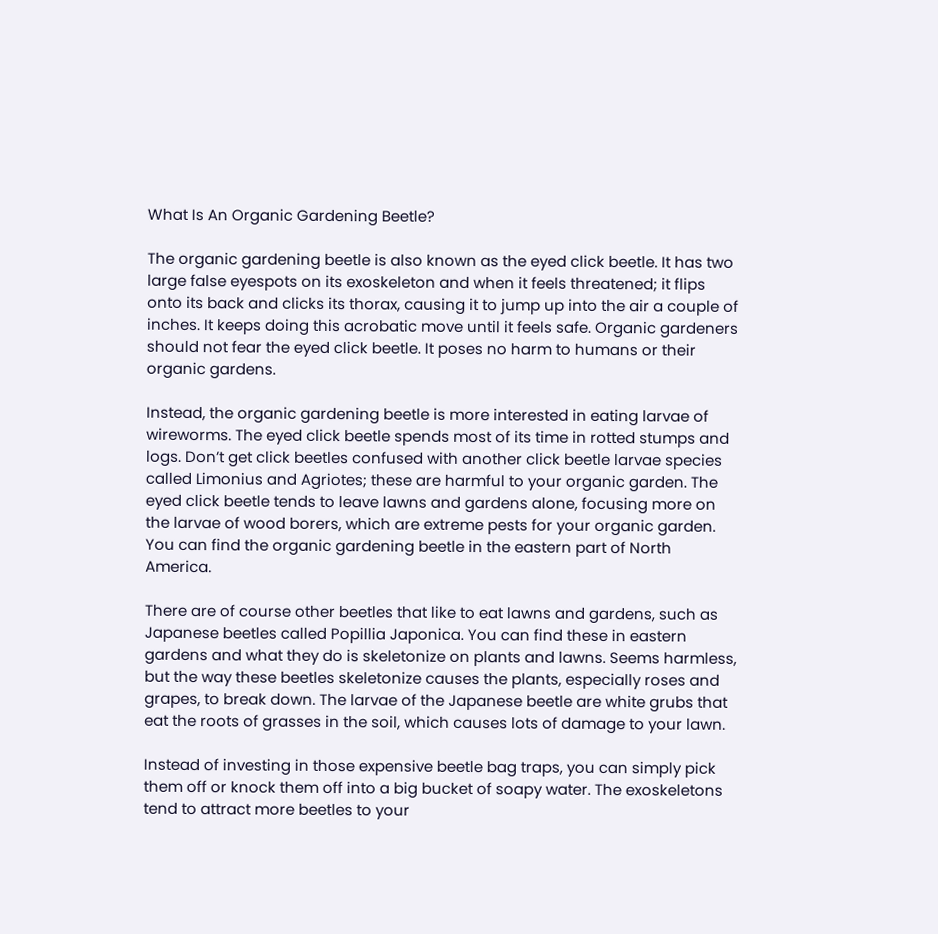What Is An Organic Gardening Beetle?

The organic gardening beetle is also known as the eyed click beetle. It has two large false eyespots on its exoskeleton and when it feels threatened; it flips onto its back and clicks its thorax, causing it to jump up into the air a couple of inches. It keeps doing this acrobatic move until it feels safe. Organic gardeners should not fear the eyed click beetle. It poses no harm to humans or their organic gardens.

Instead, the organic gardening beetle is more interested in eating larvae of wireworms. The eyed click beetle spends most of its time in rotted stumps and logs. Don’t get click beetles confused with another click beetle larvae species called Limonius and Agriotes; these are harmful to your organic garden. The eyed click beetle tends to leave lawns and gardens alone, focusing more on the larvae of wood borers, which are extreme pests for your organic garden. You can find the organic gardening beetle in the eastern part of North America.

There are of course other beetles that like to eat lawns and gardens, such as Japanese beetles called Popillia Japonica. You can find these in eastern gardens and what they do is skeletonize on plants and lawns. Seems harmless, but the way these beetles skeletonize causes the plants, especially roses and grapes, to break down. The larvae of the Japanese beetle are white grubs that eat the roots of grasses in the soil, which causes lots of damage to your lawn.

Instead of investing in those expensive beetle bag traps, you can simply pick them off or knock them off into a big bucket of soapy water. The exoskeletons tend to attract more beetles to your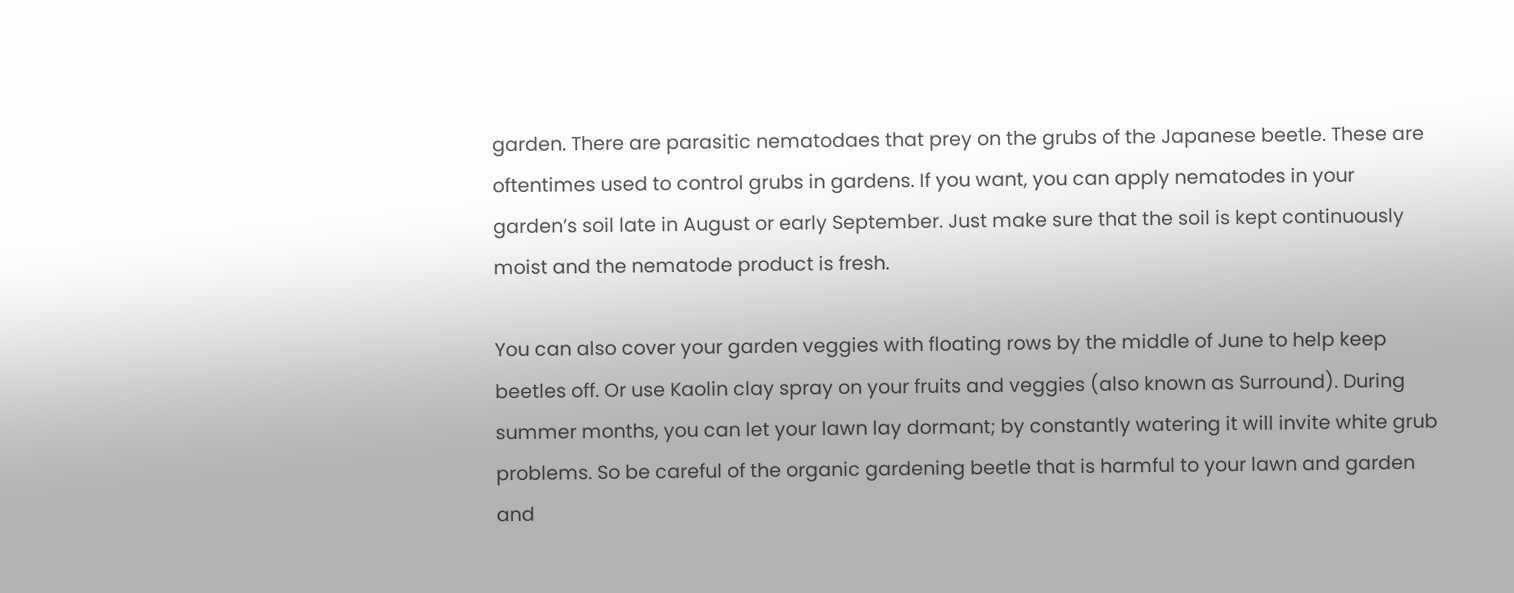garden. There are parasitic nematodaes that prey on the grubs of the Japanese beetle. These are oftentimes used to control grubs in gardens. If you want, you can apply nematodes in your garden’s soil late in August or early September. Just make sure that the soil is kept continuously moist and the nematode product is fresh.

You can also cover your garden veggies with floating rows by the middle of June to help keep beetles off. Or use Kaolin clay spray on your fruits and veggies (also known as Surround). During summer months, you can let your lawn lay dormant; by constantly watering it will invite white grub problems. So be careful of the organic gardening beetle that is harmful to your lawn and garden and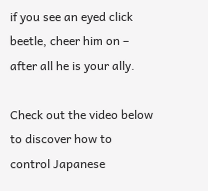if you see an eyed click beetle, cheer him on – after all he is your ally.

Check out the video below to discover how to control Japanese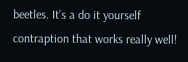beetles. It’s a do it yourself contraption that works really well!